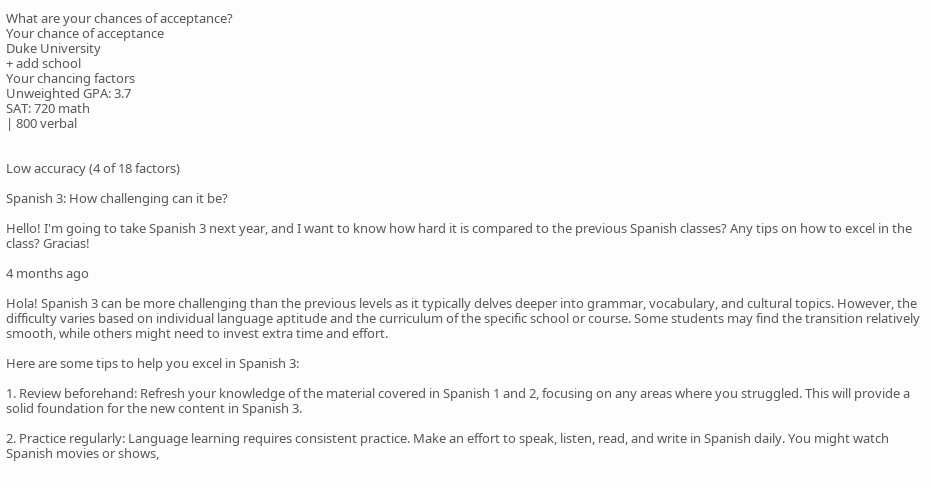What are your chances of acceptance?
Your chance of acceptance
Duke University
+ add school
Your chancing factors
Unweighted GPA: 3.7
SAT: 720 math
| 800 verbal


Low accuracy (4 of 18 factors)

Spanish 3: How challenging can it be?

Hello! I'm going to take Spanish 3 next year, and I want to know how hard it is compared to the previous Spanish classes? Any tips on how to excel in the class? Gracias!

4 months ago

Hola! Spanish 3 can be more challenging than the previous levels as it typically delves deeper into grammar, vocabulary, and cultural topics. However, the difficulty varies based on individual language aptitude and the curriculum of the specific school or course. Some students may find the transition relatively smooth, while others might need to invest extra time and effort.

Here are some tips to help you excel in Spanish 3:

1. Review beforehand: Refresh your knowledge of the material covered in Spanish 1 and 2, focusing on any areas where you struggled. This will provide a solid foundation for the new content in Spanish 3.

2. Practice regularly: Language learning requires consistent practice. Make an effort to speak, listen, read, and write in Spanish daily. You might watch Spanish movies or shows,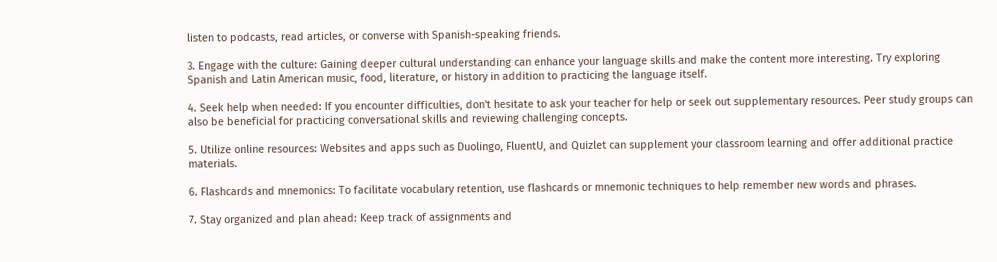listen to podcasts, read articles, or converse with Spanish-speaking friends.

3. Engage with the culture: Gaining deeper cultural understanding can enhance your language skills and make the content more interesting. Try exploring Spanish and Latin American music, food, literature, or history in addition to practicing the language itself.

4. Seek help when needed: If you encounter difficulties, don't hesitate to ask your teacher for help or seek out supplementary resources. Peer study groups can also be beneficial for practicing conversational skills and reviewing challenging concepts.

5. Utilize online resources: Websites and apps such as Duolingo, FluentU, and Quizlet can supplement your classroom learning and offer additional practice materials.

6. Flashcards and mnemonics: To facilitate vocabulary retention, use flashcards or mnemonic techniques to help remember new words and phrases.

7. Stay organized and plan ahead: Keep track of assignments and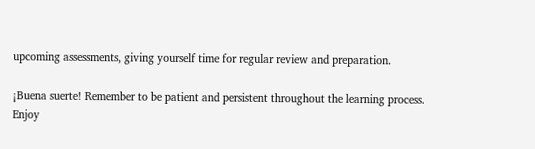upcoming assessments, giving yourself time for regular review and preparation.

¡Buena suerte! Remember to be patient and persistent throughout the learning process. Enjoy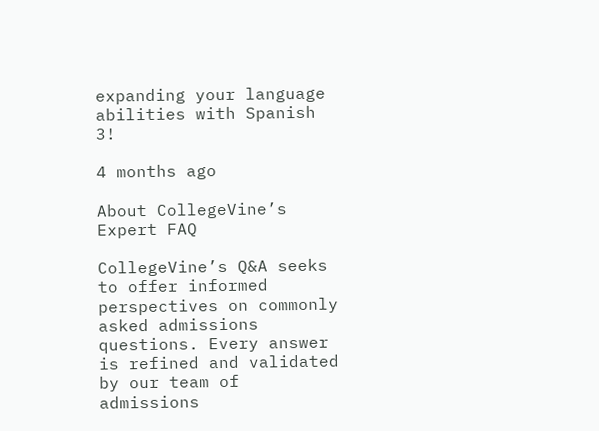expanding your language abilities with Spanish 3!

4 months ago

About CollegeVine’s Expert FAQ

CollegeVine’s Q&A seeks to offer informed perspectives on commonly asked admissions questions. Every answer is refined and validated by our team of admissions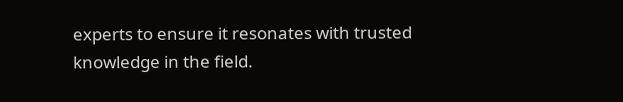experts to ensure it resonates with trusted knowledge in the field.